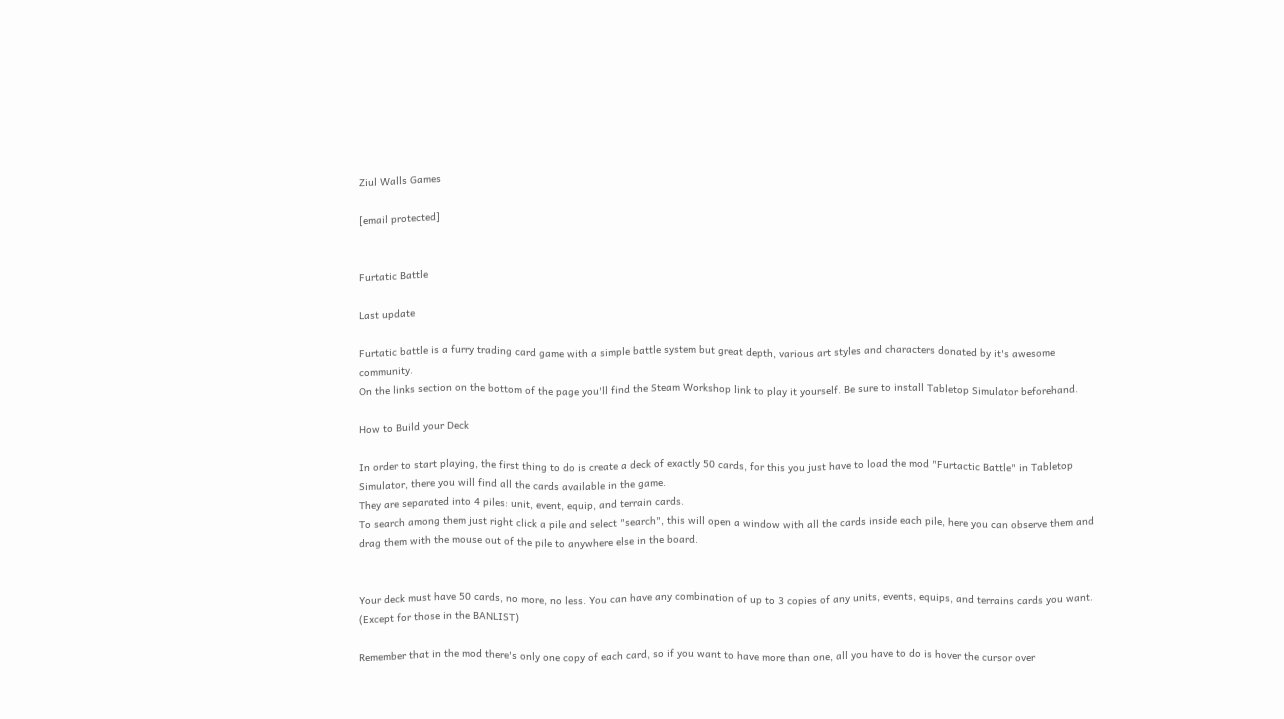Ziul Walls Games

[email protected]


Furtatic Battle

Last update

Furtatic battle is a furry trading card game with a simple battle system but great depth, various art styles and characters donated by it's awesome community.
On the links section on the bottom of the page you'll find the Steam Workshop link to play it yourself. Be sure to install Tabletop Simulator beforehand.

How to Build your Deck

In order to start playing, the first thing to do is create a deck of exactly 50 cards, for this you just have to load the mod "Furtactic Battle" in Tabletop Simulator, there you will find all the cards available in the game.
They are separated into 4 piles: unit, event, equip, and terrain cards.
To search among them just right click a pile and select "search", this will open a window with all the cards inside each pile, here you can observe them and drag them with the mouse out of the pile to anywhere else in the board.


Your deck must have 50 cards, no more, no less. You can have any combination of up to 3 copies of any units, events, equips, and terrains cards you want. (Except for those in the BANLIST)

Remember that in the mod there's only one copy of each card, so if you want to have more than one, all you have to do is hover the cursor over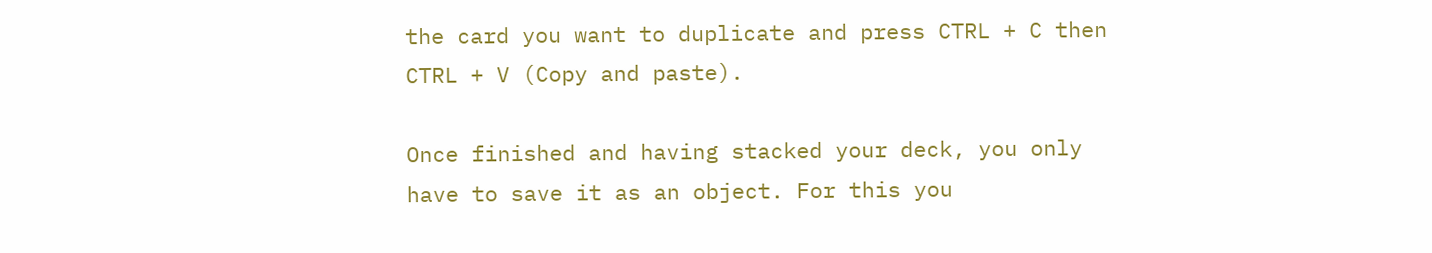the card you want to duplicate and press CTRL + C then CTRL + V (Copy and paste).

Once finished and having stacked your deck, you only have to save it as an object. For this you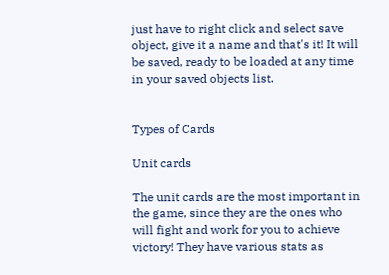just have to right click and select save object, give it a name and that's it! It will be saved, ready to be loaded at any time in your saved objects list.


Types of Cards

Unit cards

The unit cards are the most important in the game, since they are the ones who will fight and work for you to achieve victory! They have various stats as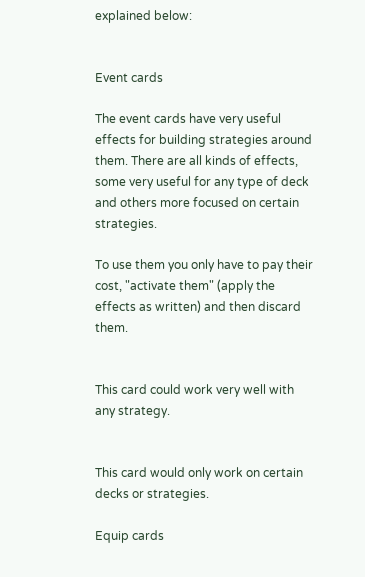explained below:


Event cards

The event cards have very useful effects for building strategies around them. There are all kinds of effects, some very useful for any type of deck and others more focused on certain strategies.

To use them you only have to pay their cost, "activate them" (apply the effects as written) and then discard them.


This card could work very well with any strategy.


This card would only work on certain decks or strategies.

Equip cards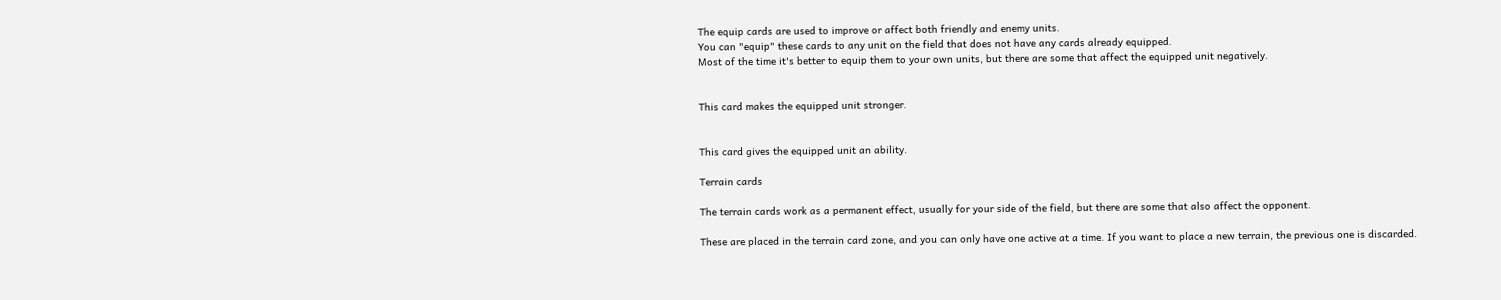The equip cards are used to improve or affect both friendly and enemy units.
You can "equip" these cards to any unit on the field that does not have any cards already equipped.
Most of the time it's better to equip them to your own units, but there are some that affect the equipped unit negatively.


This card makes the equipped unit stronger.


This card gives the equipped unit an ability.

Terrain cards

The terrain cards work as a permanent effect, usually for your side of the field, but there are some that also affect the opponent.

These are placed in the terrain card zone, and you can only have one active at a time. If you want to place a new terrain, the previous one is discarded.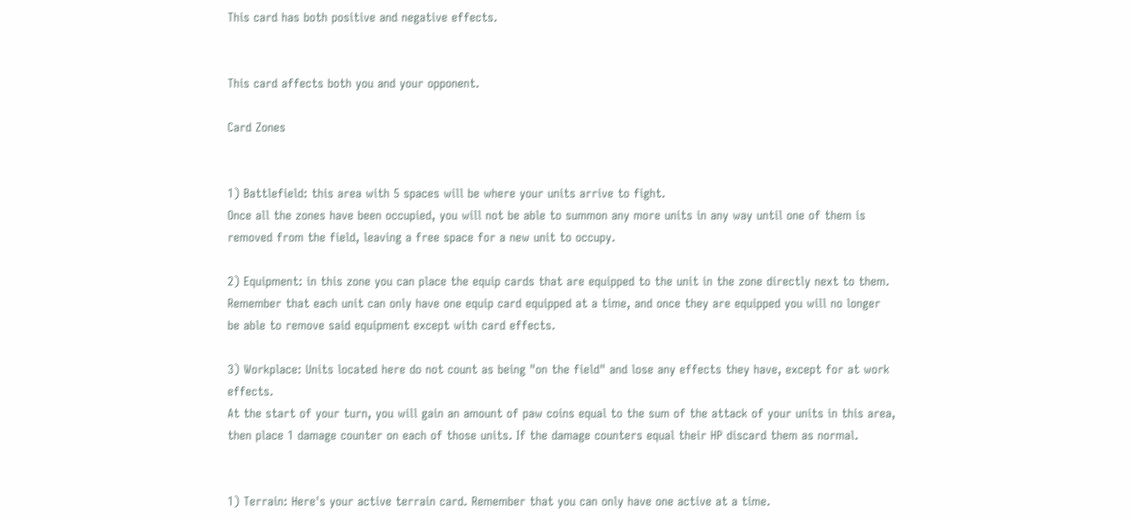This card has both positive and negative effects.


This card affects both you and your opponent.

Card Zones


1) Battlefield: this area with 5 spaces will be where your units arrive to fight.
Once all the zones have been occupied, you will not be able to summon any more units in any way until one of them is removed from the field, leaving a free space for a new unit to occupy.

2) Equipment: in this zone you can place the equip cards that are equipped to the unit in the zone directly next to them.
Remember that each unit can only have one equip card equipped at a time, and once they are equipped you will no longer be able to remove said equipment except with card effects.

3) Workplace: Units located here do not count as being "on the field" and lose any effects they have, except for at work effects.
At the start of your turn, you will gain an amount of paw coins equal to the sum of the attack of your units in this area, then place 1 damage counter on each of those units. If the damage counters equal their HP discard them as normal.


1) Terrain: Here's your active terrain card. Remember that you can only have one active at a time.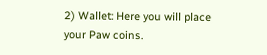2) Wallet: Here you will place your Paw coins.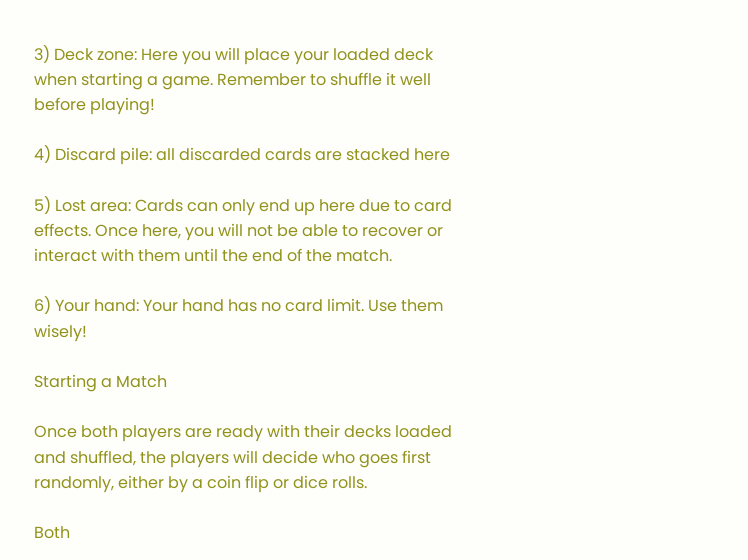3) Deck zone: Here you will place your loaded deck when starting a game. Remember to shuffle it well before playing!

4) Discard pile: all discarded cards are stacked here

5) Lost area: Cards can only end up here due to card effects. Once here, you will not be able to recover or interact with them until the end of the match.

6) Your hand: Your hand has no card limit. Use them wisely!

Starting a Match

Once both players are ready with their decks loaded and shuffled, the players will decide who goes first randomly, either by a coin flip or dice rolls.

Both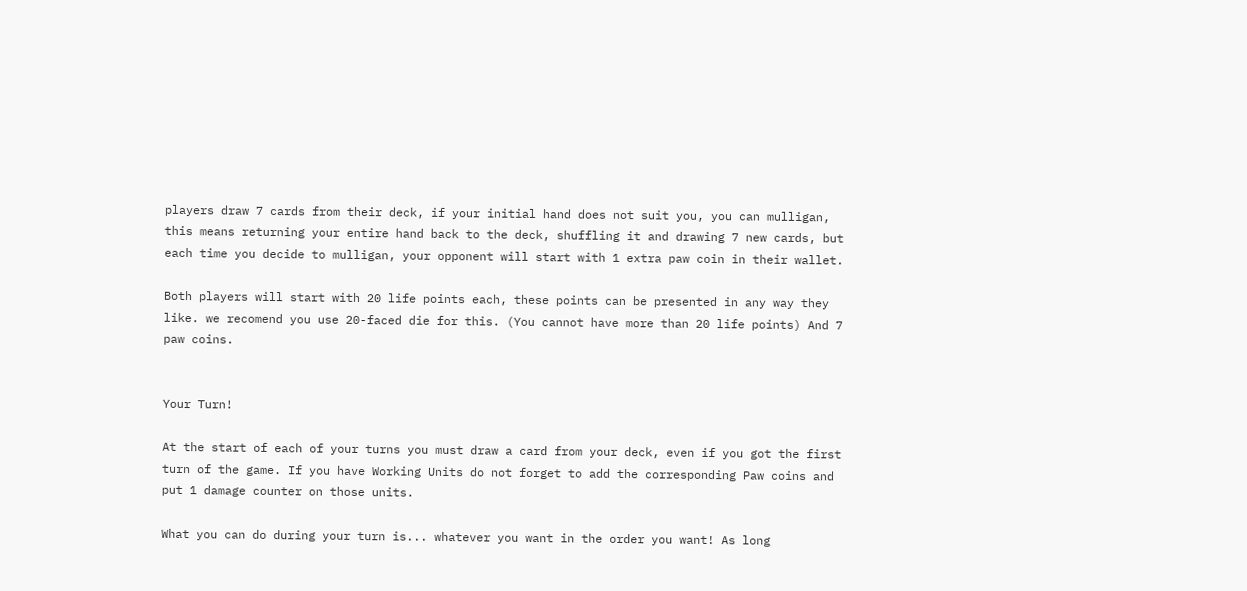players draw 7 cards from their deck, if your initial hand does not suit you, you can mulligan, this means returning your entire hand back to the deck, shuffling it and drawing 7 new cards, but each time you decide to mulligan, your opponent will start with 1 extra paw coin in their wallet.

Both players will start with 20 life points each, these points can be presented in any way they like. we recomend you use 20-faced die for this. (You cannot have more than 20 life points) And 7 paw coins.


Your Turn!

At the start of each of your turns you must draw a card from your deck, even if you got the first turn of the game. If you have Working Units do not forget to add the corresponding Paw coins and put 1 damage counter on those units.

What you can do during your turn is... whatever you want in the order you want! As long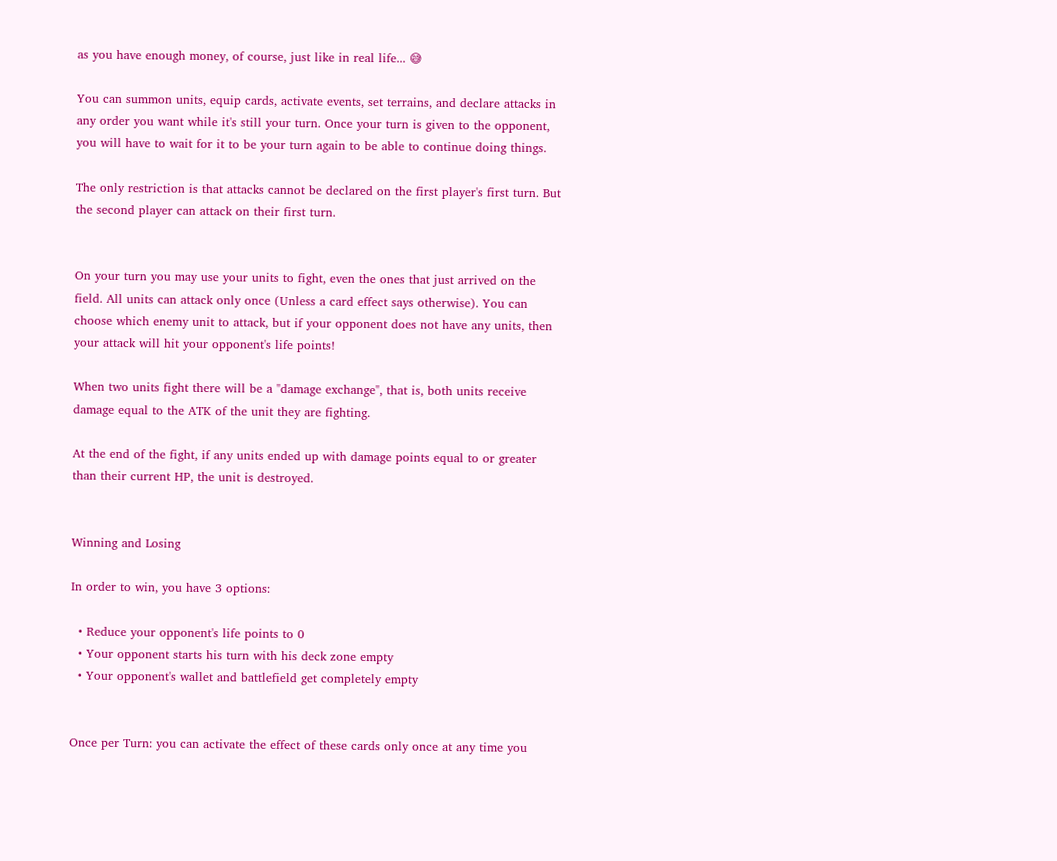as you have enough money, of course, just like in real life... 😅

You can summon units, equip cards, activate events, set terrains, and declare attacks in any order you want while it's still your turn. Once your turn is given to the opponent, you will have to wait for it to be your turn again to be able to continue doing things.

The only restriction is that attacks cannot be declared on the first player's first turn. But the second player can attack on their first turn.


On your turn you may use your units to fight, even the ones that just arrived on the field. All units can attack only once (Unless a card effect says otherwise). You can choose which enemy unit to attack, but if your opponent does not have any units, then your attack will hit your opponent's life points!

When two units fight there will be a "damage exchange", that is, both units receive damage equal to the ATK of the unit they are fighting.

At the end of the fight, if any units ended up with damage points equal to or greater than their current HP, the unit is destroyed.


Winning and Losing

In order to win, you have 3 options:

  • Reduce your opponent's life points to 0
  • Your opponent starts his turn with his deck zone empty
  • Your opponent's wallet and battlefield get completely empty


Once per Turn: you can activate the effect of these cards only once at any time you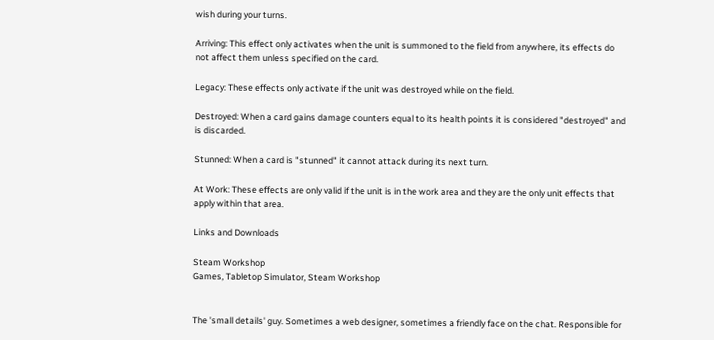wish during your turns.

Arriving: This effect only activates when the unit is summoned to the field from anywhere, its effects do not affect them unless specified on the card.

Legacy: These effects only activate if the unit was destroyed while on the field.

Destroyed: When a card gains damage counters equal to its health points it is considered "destroyed" and is discarded.

Stunned: When a card is "stunned" it cannot attack during its next turn.

At Work: These effects are only valid if the unit is in the work area and they are the only unit effects that apply within that area.

Links and Downloads

Steam Workshop
Games, Tabletop Simulator, Steam Workshop


The 'small details' guy. Sometimes a web designer, sometimes a friendly face on the chat. Responsible for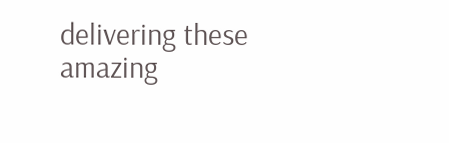delivering these amazing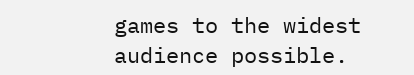games to the widest audience possible.